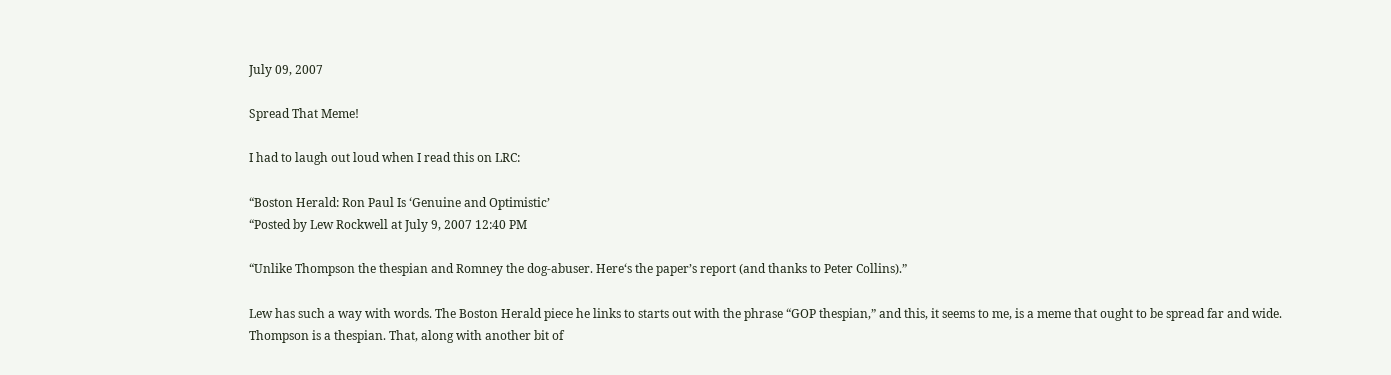July 09, 2007

Spread That Meme!

I had to laugh out loud when I read this on LRC:

“Boston Herald: Ron Paul Is ‘Genuine and Optimistic’
“Posted by Lew Rockwell at July 9, 2007 12:40 PM

“Unlike Thompson the thespian and Romney the dog-abuser. Here‘s the paper’s report (and thanks to Peter Collins).”

Lew has such a way with words. The Boston Herald piece he links to starts out with the phrase “GOP thespian,” and this, it seems to me, is a meme that ought to be spread far and wide. Thompson is a thespian. That, along with another bit of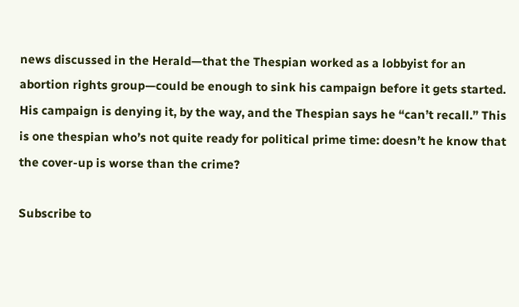news discussed in the Herald—that the Thespian worked as a lobbyist for an abortion rights group—could be enough to sink his campaign before it gets started.  His campaign is denying it, by the way, and the Thespian says he “can’t recall.” This is one thespian who’s not quite ready for political prime time: doesn’t he know that the cover-up is worse than the crime?

Subscribe to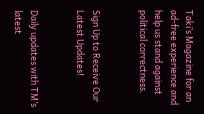Taki’s Magazine for an ad-free experience and help us stand against political correctness.


Sign Up to Receive Our Latest Updates!


Daily updates with TM’s latest